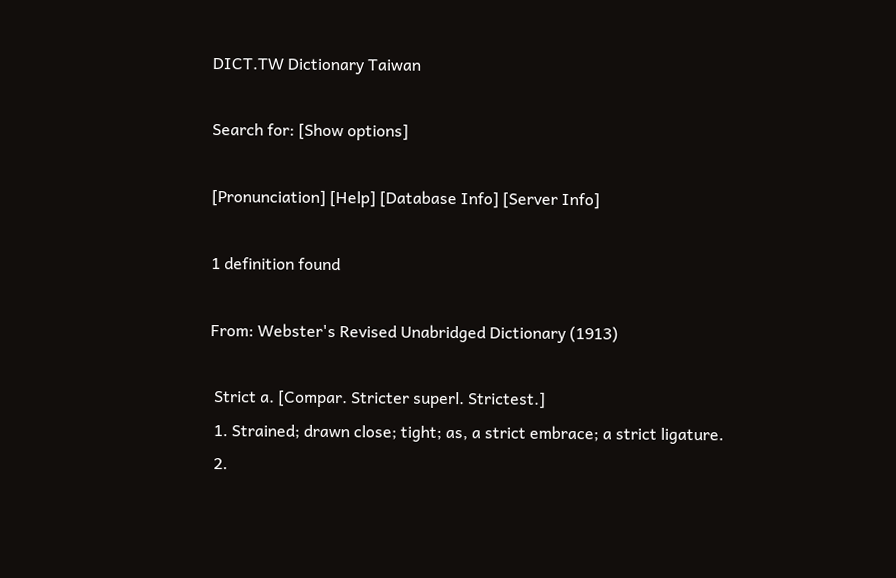DICT.TW Dictionary Taiwan

Search for: [Show options]

[Pronunciation] [Help] [Database Info] [Server Info]

1 definition found

From: Webster's Revised Unabridged Dictionary (1913)

 Strict a. [Compar. Stricter superl. Strictest.]
 1. Strained; drawn close; tight; as, a strict embrace; a strict ligature.
 2.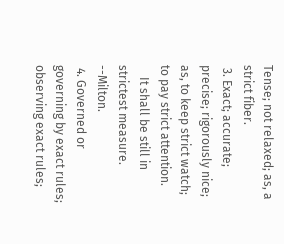Tense; not relaxed; as, a strict fiber.
 3. Exact; accurate; precise; rigorously nice; as, to keep strict watch; to pay strict attention.
    It shall be still in strictest measure.   --Milton.
 4. Governed or governing by exact rules; observing exact rules;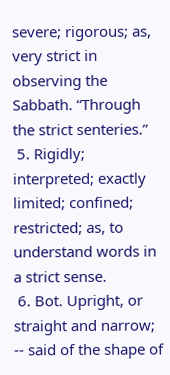severe; rigorous; as, very strict in observing the Sabbath. “Through the strict senteries.”
 5. Rigidly; interpreted; exactly limited; confined; restricted; as, to understand words in a strict sense.
 6. Bot. Upright, or straight and narrow; -- said of the shape of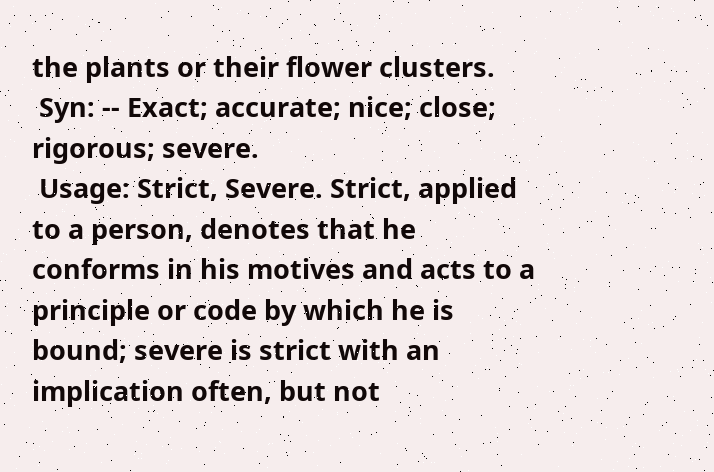the plants or their flower clusters.
 Syn: -- Exact; accurate; nice; close; rigorous; severe.
 Usage: Strict, Severe. Strict, applied to a person, denotes that he conforms in his motives and acts to a principle or code by which he is bound; severe is strict with an implication often, but not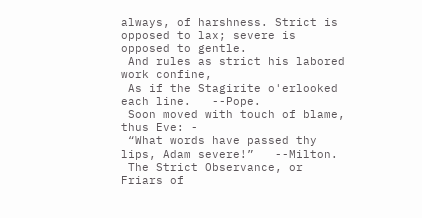always, of harshness. Strict is opposed to lax; severe is opposed to gentle.
 And rules as strict his labored work confine,
 As if the Stagirite o'erlooked each line.   --Pope.
 Soon moved with touch of blame, thus Eve: -
 “What words have passed thy lips, Adam severe!”   --Milton.
 The Strict Observance, or Friars of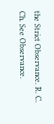the Strict Observance. R. C. Ch. See Observance.